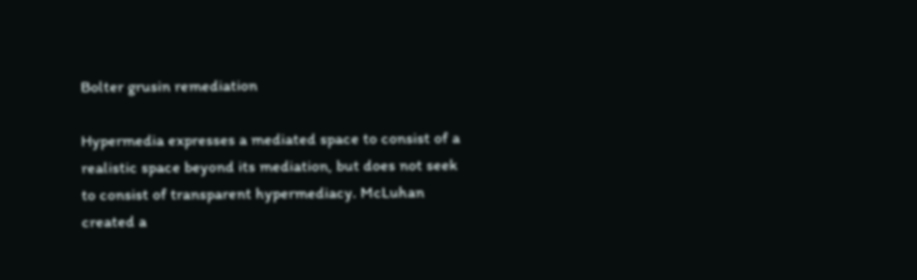Bolter grusin remediation

Hypermedia expresses a mediated space to consist of a realistic space beyond its mediation, but does not seek to consist of transparent hypermediacy. McLuhan created a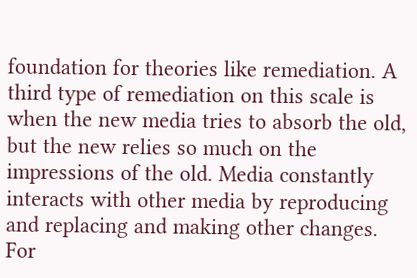foundation for theories like remediation. A third type of remediation on this scale is when the new media tries to absorb the old, but the new relies so much on the impressions of the old. Media constantly interacts with other media by reproducing and replacing and making other changes. For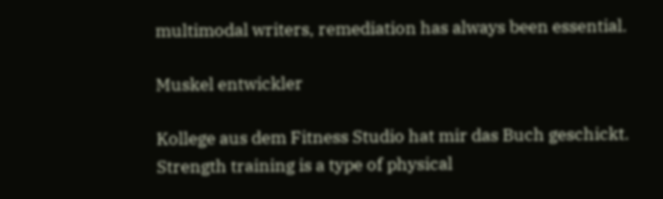multimodal writers, remediation has always been essential.

Muskel entwickler

Kollege aus dem Fitness Studio hat mir das Buch geschickt. Strength training is a type of physical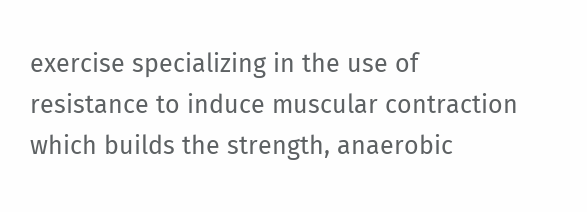exercise specializing in the use of resistance to induce muscular contraction which builds the strength, anaerobic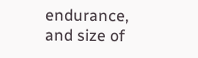endurance, and size of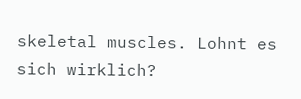skeletal muscles. Lohnt es sich wirklich?